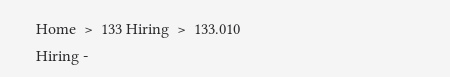Home  >  133 Hiring  >  133.010 Hiring -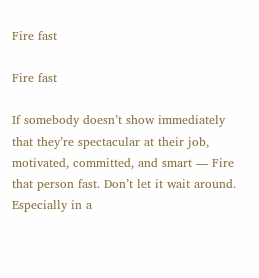Fire fast

Fire fast

If somebody doesn’t show immediately that they’re spectacular at their job, motivated, committed, and smart — Fire that person fast. Don’t let it wait around. Especially in a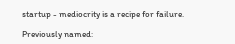startup - mediocrity is a recipe for failure.

Previously named: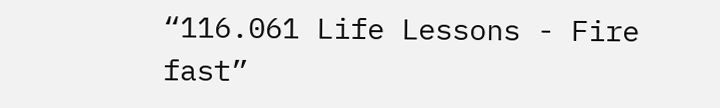“116.061 Life Lessons - Fire fast”